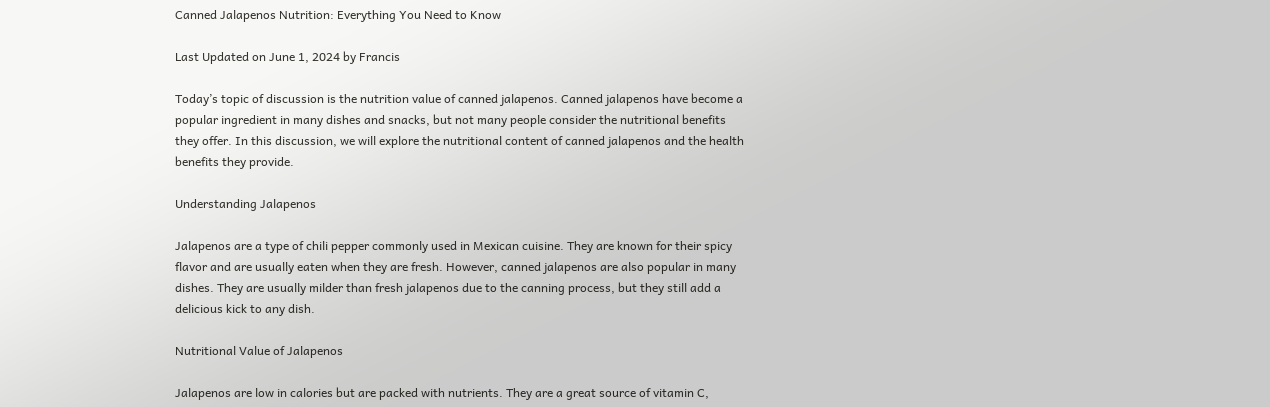Canned Jalapenos Nutrition: Everything You Need to Know

Last Updated on June 1, 2024 by Francis

Today’s topic of discussion is the nutrition value of canned jalapenos. Canned jalapenos have become a popular ingredient in many dishes and snacks, but not many people consider the nutritional benefits they offer. In this discussion, we will explore the nutritional content of canned jalapenos and the health benefits they provide.

Understanding Jalapenos

Jalapenos are a type of chili pepper commonly used in Mexican cuisine. They are known for their spicy flavor and are usually eaten when they are fresh. However, canned jalapenos are also popular in many dishes. They are usually milder than fresh jalapenos due to the canning process, but they still add a delicious kick to any dish.

Nutritional Value of Jalapenos

Jalapenos are low in calories but are packed with nutrients. They are a great source of vitamin C,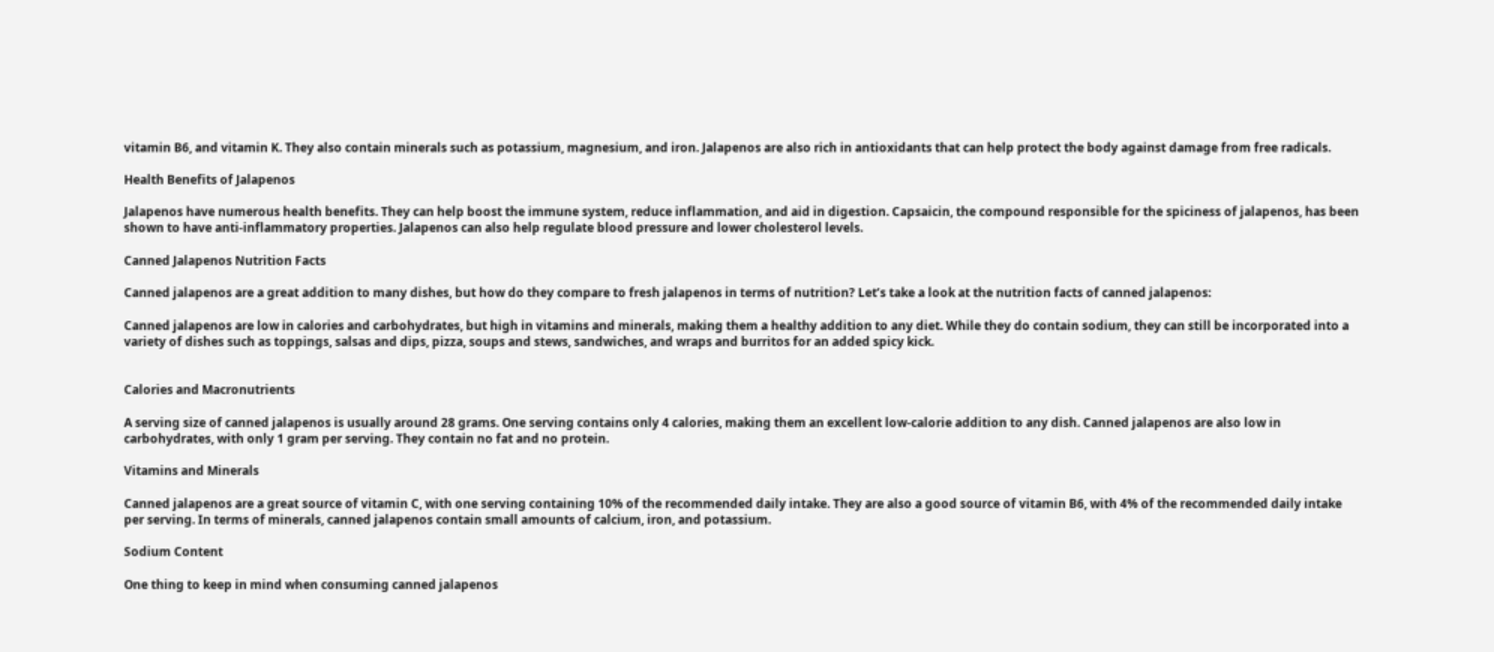vitamin B6, and vitamin K. They also contain minerals such as potassium, magnesium, and iron. Jalapenos are also rich in antioxidants that can help protect the body against damage from free radicals.

Health Benefits of Jalapenos

Jalapenos have numerous health benefits. They can help boost the immune system, reduce inflammation, and aid in digestion. Capsaicin, the compound responsible for the spiciness of jalapenos, has been shown to have anti-inflammatory properties. Jalapenos can also help regulate blood pressure and lower cholesterol levels.

Canned Jalapenos Nutrition Facts

Canned jalapenos are a great addition to many dishes, but how do they compare to fresh jalapenos in terms of nutrition? Let’s take a look at the nutrition facts of canned jalapenos:

Canned jalapenos are low in calories and carbohydrates, but high in vitamins and minerals, making them a healthy addition to any diet. While they do contain sodium, they can still be incorporated into a variety of dishes such as toppings, salsas and dips, pizza, soups and stews, sandwiches, and wraps and burritos for an added spicy kick.


Calories and Macronutrients

A serving size of canned jalapenos is usually around 28 grams. One serving contains only 4 calories, making them an excellent low-calorie addition to any dish. Canned jalapenos are also low in carbohydrates, with only 1 gram per serving. They contain no fat and no protein.

Vitamins and Minerals

Canned jalapenos are a great source of vitamin C, with one serving containing 10% of the recommended daily intake. They are also a good source of vitamin B6, with 4% of the recommended daily intake per serving. In terms of minerals, canned jalapenos contain small amounts of calcium, iron, and potassium.

Sodium Content

One thing to keep in mind when consuming canned jalapenos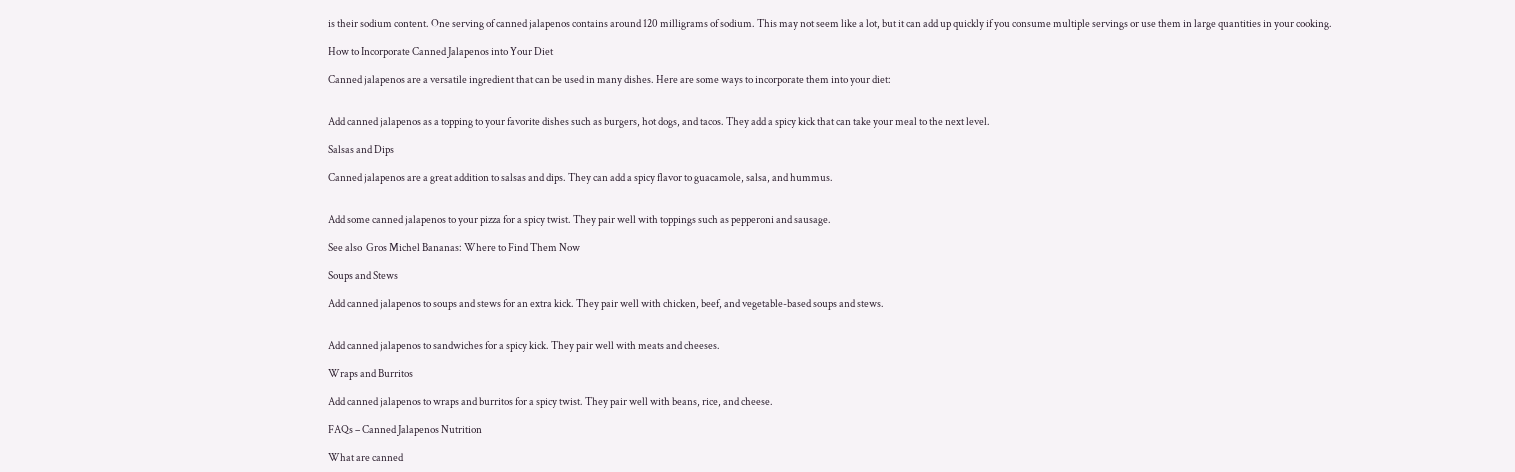is their sodium content. One serving of canned jalapenos contains around 120 milligrams of sodium. This may not seem like a lot, but it can add up quickly if you consume multiple servings or use them in large quantities in your cooking.

How to Incorporate Canned Jalapenos into Your Diet

Canned jalapenos are a versatile ingredient that can be used in many dishes. Here are some ways to incorporate them into your diet:


Add canned jalapenos as a topping to your favorite dishes such as burgers, hot dogs, and tacos. They add a spicy kick that can take your meal to the next level.

Salsas and Dips

Canned jalapenos are a great addition to salsas and dips. They can add a spicy flavor to guacamole, salsa, and hummus.


Add some canned jalapenos to your pizza for a spicy twist. They pair well with toppings such as pepperoni and sausage.

See also  Gros Michel Bananas: Where to Find Them Now

Soups and Stews

Add canned jalapenos to soups and stews for an extra kick. They pair well with chicken, beef, and vegetable-based soups and stews.


Add canned jalapenos to sandwiches for a spicy kick. They pair well with meats and cheeses.

Wraps and Burritos

Add canned jalapenos to wraps and burritos for a spicy twist. They pair well with beans, rice, and cheese.

FAQs – Canned Jalapenos Nutrition

What are canned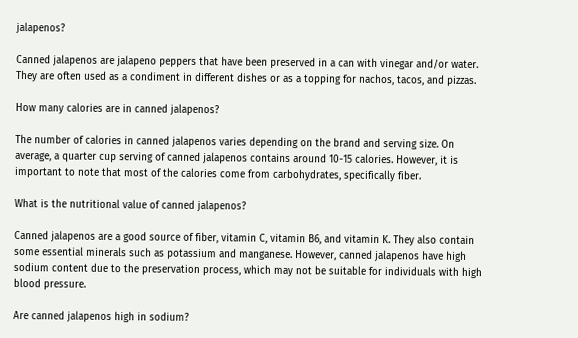jalapenos?

Canned jalapenos are jalapeno peppers that have been preserved in a can with vinegar and/or water. They are often used as a condiment in different dishes or as a topping for nachos, tacos, and pizzas.

How many calories are in canned jalapenos?

The number of calories in canned jalapenos varies depending on the brand and serving size. On average, a quarter cup serving of canned jalapenos contains around 10-15 calories. However, it is important to note that most of the calories come from carbohydrates, specifically fiber.

What is the nutritional value of canned jalapenos?

Canned jalapenos are a good source of fiber, vitamin C, vitamin B6, and vitamin K. They also contain some essential minerals such as potassium and manganese. However, canned jalapenos have high sodium content due to the preservation process, which may not be suitable for individuals with high blood pressure.

Are canned jalapenos high in sodium?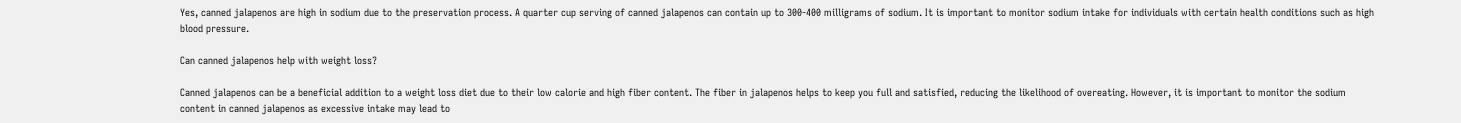Yes, canned jalapenos are high in sodium due to the preservation process. A quarter cup serving of canned jalapenos can contain up to 300-400 milligrams of sodium. It is important to monitor sodium intake for individuals with certain health conditions such as high blood pressure.

Can canned jalapenos help with weight loss?

Canned jalapenos can be a beneficial addition to a weight loss diet due to their low calorie and high fiber content. The fiber in jalapenos helps to keep you full and satisfied, reducing the likelihood of overeating. However, it is important to monitor the sodium content in canned jalapenos as excessive intake may lead to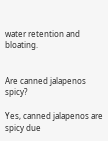water retention and bloating.


Are canned jalapenos spicy?

Yes, canned jalapenos are spicy due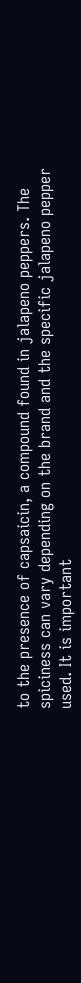to the presence of capsaicin, a compound found in jalapeno peppers. The spiciness can vary depending on the brand and the specific jalapeno pepper used. It is important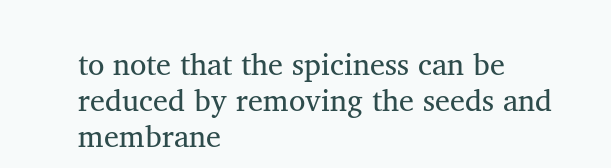to note that the spiciness can be reduced by removing the seeds and membrane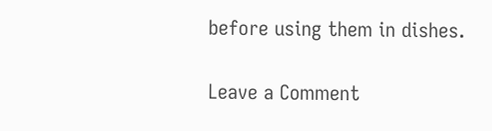before using them in dishes.

Leave a Comment